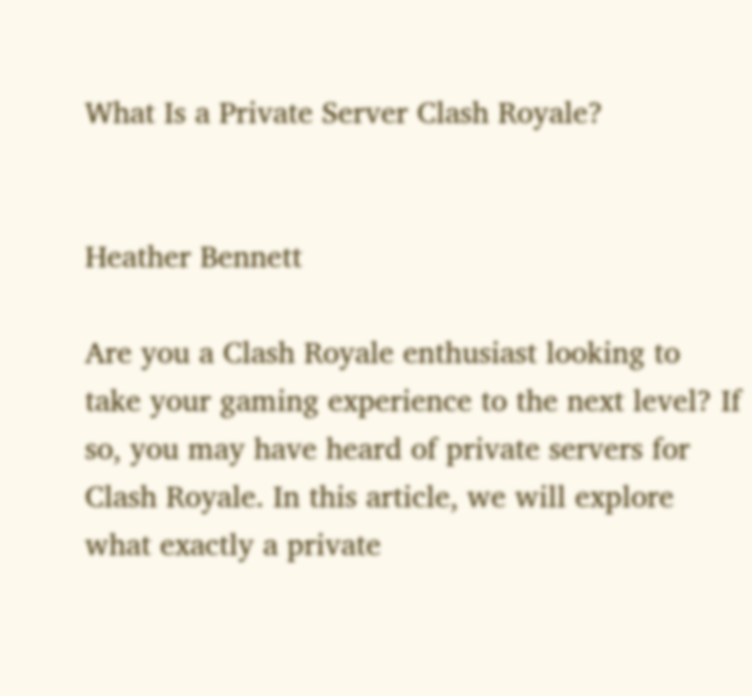What Is a Private Server Clash Royale?


Heather Bennett

Are you a Clash Royale enthusiast looking to take your gaming experience to the next level? If so, you may have heard of private servers for Clash Royale. In this article, we will explore what exactly a private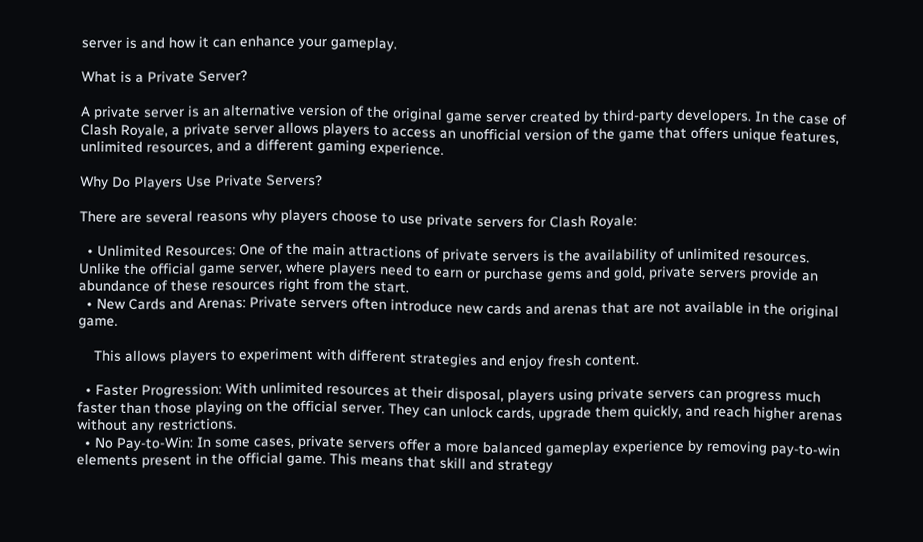server is and how it can enhance your gameplay.

What is a Private Server?

A private server is an alternative version of the original game server created by third-party developers. In the case of Clash Royale, a private server allows players to access an unofficial version of the game that offers unique features, unlimited resources, and a different gaming experience.

Why Do Players Use Private Servers?

There are several reasons why players choose to use private servers for Clash Royale:

  • Unlimited Resources: One of the main attractions of private servers is the availability of unlimited resources. Unlike the official game server, where players need to earn or purchase gems and gold, private servers provide an abundance of these resources right from the start.
  • New Cards and Arenas: Private servers often introduce new cards and arenas that are not available in the original game.

    This allows players to experiment with different strategies and enjoy fresh content.

  • Faster Progression: With unlimited resources at their disposal, players using private servers can progress much faster than those playing on the official server. They can unlock cards, upgrade them quickly, and reach higher arenas without any restrictions.
  • No Pay-to-Win: In some cases, private servers offer a more balanced gameplay experience by removing pay-to-win elements present in the official game. This means that skill and strategy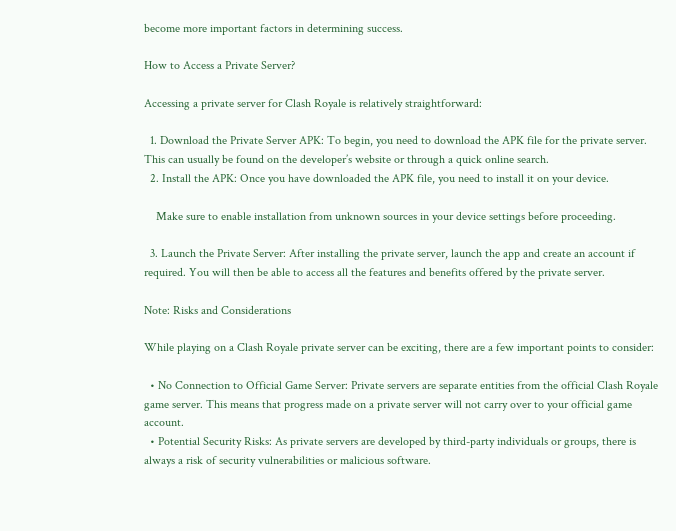become more important factors in determining success.

How to Access a Private Server?

Accessing a private server for Clash Royale is relatively straightforward:

  1. Download the Private Server APK: To begin, you need to download the APK file for the private server. This can usually be found on the developer’s website or through a quick online search.
  2. Install the APK: Once you have downloaded the APK file, you need to install it on your device.

    Make sure to enable installation from unknown sources in your device settings before proceeding.

  3. Launch the Private Server: After installing the private server, launch the app and create an account if required. You will then be able to access all the features and benefits offered by the private server.

Note: Risks and Considerations

While playing on a Clash Royale private server can be exciting, there are a few important points to consider:

  • No Connection to Official Game Server: Private servers are separate entities from the official Clash Royale game server. This means that progress made on a private server will not carry over to your official game account.
  • Potential Security Risks: As private servers are developed by third-party individuals or groups, there is always a risk of security vulnerabilities or malicious software.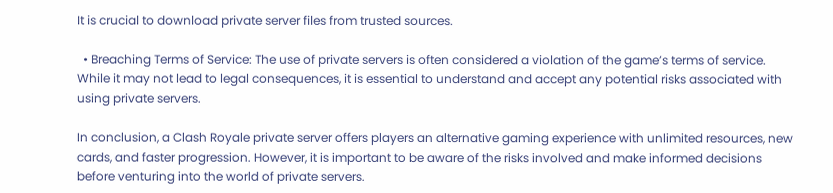It is crucial to download private server files from trusted sources.

  • Breaching Terms of Service: The use of private servers is often considered a violation of the game’s terms of service. While it may not lead to legal consequences, it is essential to understand and accept any potential risks associated with using private servers.

In conclusion, a Clash Royale private server offers players an alternative gaming experience with unlimited resources, new cards, and faster progression. However, it is important to be aware of the risks involved and make informed decisions before venturing into the world of private servers.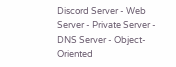Discord Server - Web Server - Private Server - DNS Server - Object-Oriented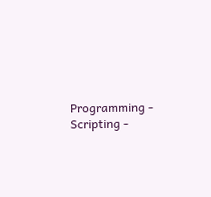Programming - Scripting -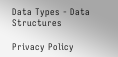Data Types - Data Structures

Privacy Policy